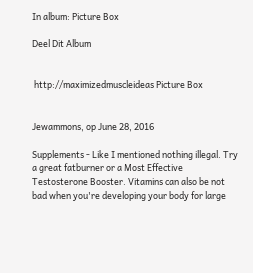In album: Picture Box

Deel Dit Album


 http://maximizedmuscleideas Picture Box


Jewammons, op June 28, 2016

Supplements - Like I mentioned nothing illegal. Try a great fatburner or a Most Effective Testosterone Booster. Vitamins can also be not bad when you're developing your body for large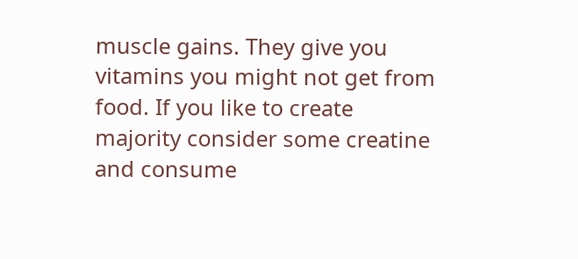muscle gains. They give you vitamins you might not get from food. If you like to create majority consider some creatine and consume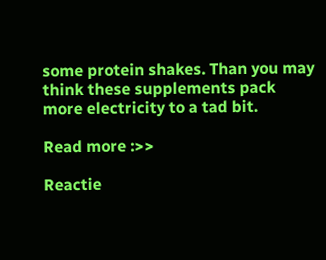some protein shakes. Than you may think these supplements pack more electricity to a tad bit.

Read more :>>

Reactie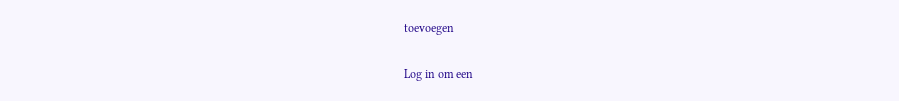toevoegen

Log in om een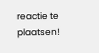reactie te plaatsen!